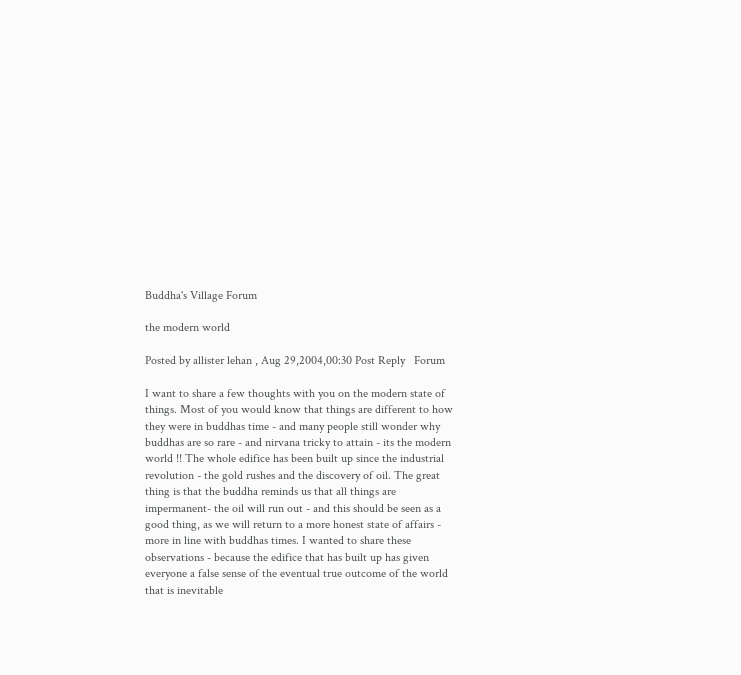Buddha's Village Forum

the modern world

Posted by allister lehan , Aug 29,2004,00:30 Post Reply   Forum

I want to share a few thoughts with you on the modern state of things. Most of you would know that things are different to how they were in buddhas time - and many people still wonder why buddhas are so rare - and nirvana tricky to attain - its the modern world !! The whole edifice has been built up since the industrial revolution - the gold rushes and the discovery of oil. The great thing is that the buddha reminds us that all things are impermanent- the oil will run out - and this should be seen as a good thing, as we will return to a more honest state of affairs - more in line with buddhas times. I wanted to share these observations - because the edifice that has built up has given everyone a false sense of the eventual true outcome of the world that is inevitable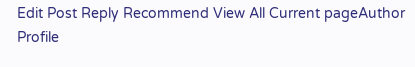Edit Post Reply Recommend View All Current pageAuthor Profile